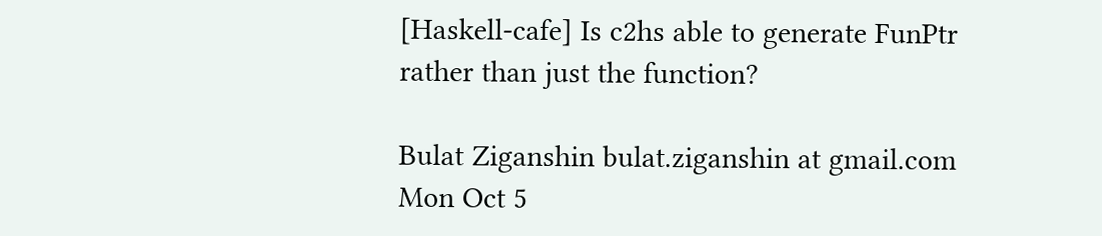[Haskell-cafe] Is c2hs able to generate FunPtr rather than just the function?

Bulat Ziganshin bulat.ziganshin at gmail.com
Mon Oct 5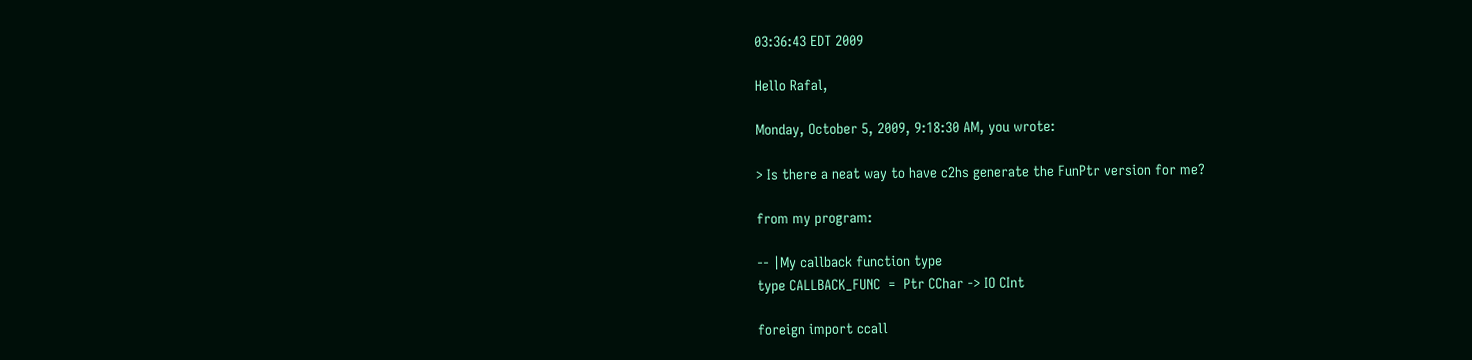03:36:43 EDT 2009

Hello Rafal,

Monday, October 5, 2009, 9:18:30 AM, you wrote:

> Is there a neat way to have c2hs generate the FunPtr version for me?

from my program:

-- |My callback function type
type CALLBACK_FUNC  =  Ptr CChar -> IO CInt

foreign import ccall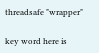threadsafe "wrapper"

key word here is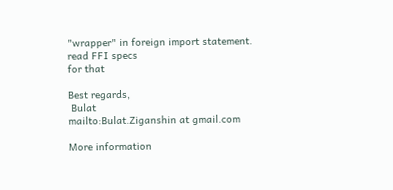"wrapper" in foreign import statement. read FFI specs
for that

Best regards,
 Bulat                            mailto:Bulat.Ziganshin at gmail.com

More information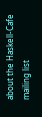about the Haskell-Cafe mailing list